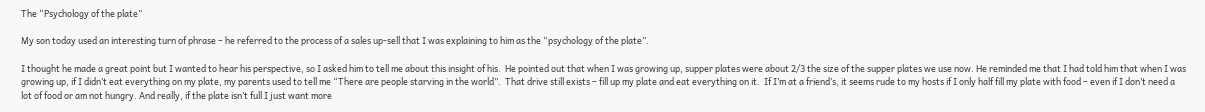The “Psychology of the plate”

My son today used an interesting turn of phrase – he referred to the process of a sales up-sell that I was explaining to him as the “psychology of the plate”.

I thought he made a great point but I wanted to hear his perspective, so I asked him to tell me about this insight of his.  He pointed out that when I was growing up, supper plates were about 2/3 the size of the supper plates we use now. He reminded me that I had told him that when I was growing up, if I didn’t eat everything on my plate, my parents used to tell me “There are people starving in the world”.  That drive still exists – fill up my plate and eat everything on it.  If I’m at a friend’s, it seems rude to my hosts if I only half fill my plate with food – even if I don’t need a lot of food or am not hungry. And really, if the plate isn’t full I just want more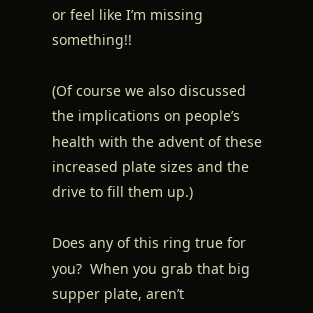or feel like I’m missing something!!

(Of course we also discussed the implications on people’s health with the advent of these increased plate sizes and the drive to fill them up.)

Does any of this ring true for you?  When you grab that big supper plate, aren’t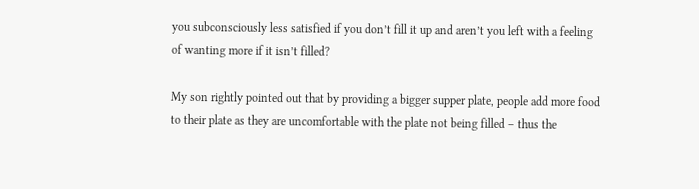you subconsciously less satisfied if you don’t fill it up and aren’t you left with a feeling of wanting more if it isn’t filled?

My son rightly pointed out that by providing a bigger supper plate, people add more food to their plate as they are uncomfortable with the plate not being filled – thus the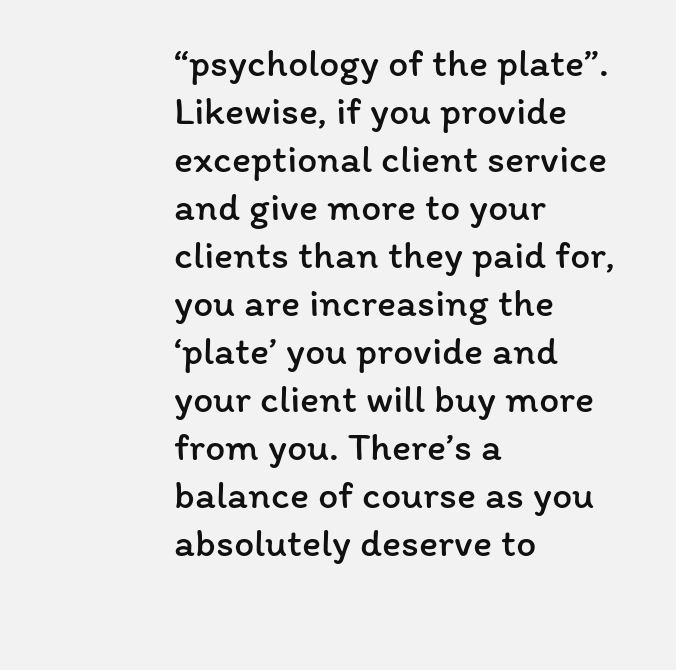“psychology of the plate”. Likewise, if you provide exceptional client service and give more to your clients than they paid for, you are increasing the ‘plate’ you provide and your client will buy more from you. There’s a balance of course as you absolutely deserve to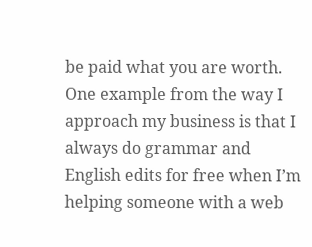be paid what you are worth.   One example from the way I approach my business is that I always do grammar and English edits for free when I’m helping someone with a web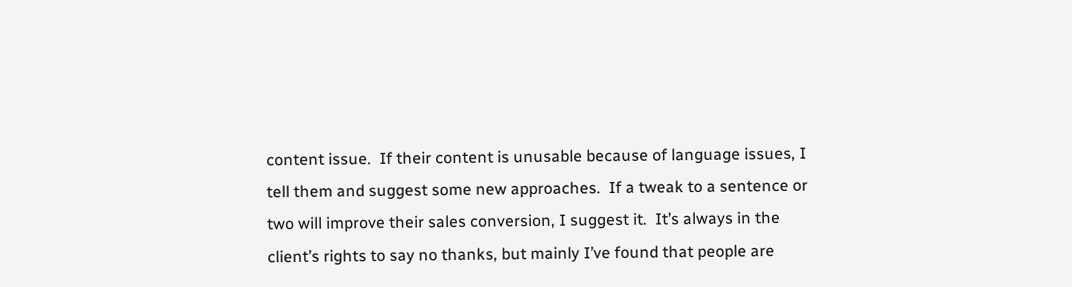content issue.  If their content is unusable because of language issues, I tell them and suggest some new approaches.  If a tweak to a sentence or two will improve their sales conversion, I suggest it.  It’s always in the client’s rights to say no thanks, but mainly I’ve found that people are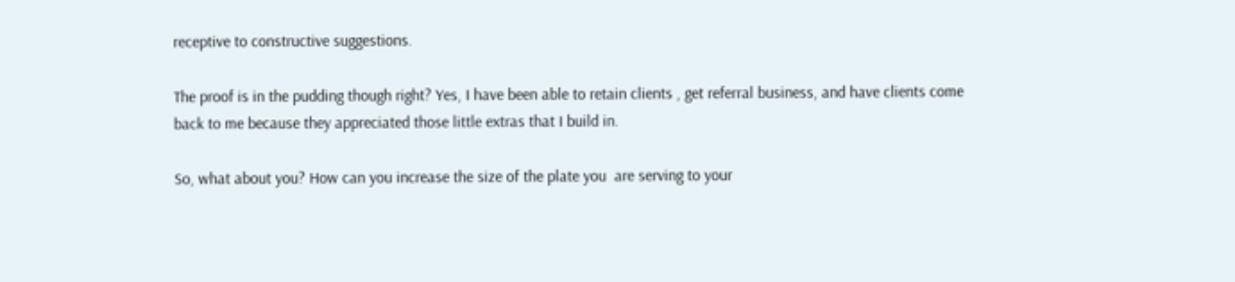receptive to constructive suggestions.

The proof is in the pudding though right? Yes, I have been able to retain clients , get referral business, and have clients come back to me because they appreciated those little extras that I build in.

So, what about you? How can you increase the size of the plate you  are serving to your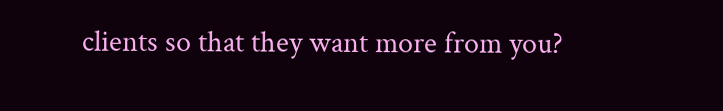clients so that they want more from you?